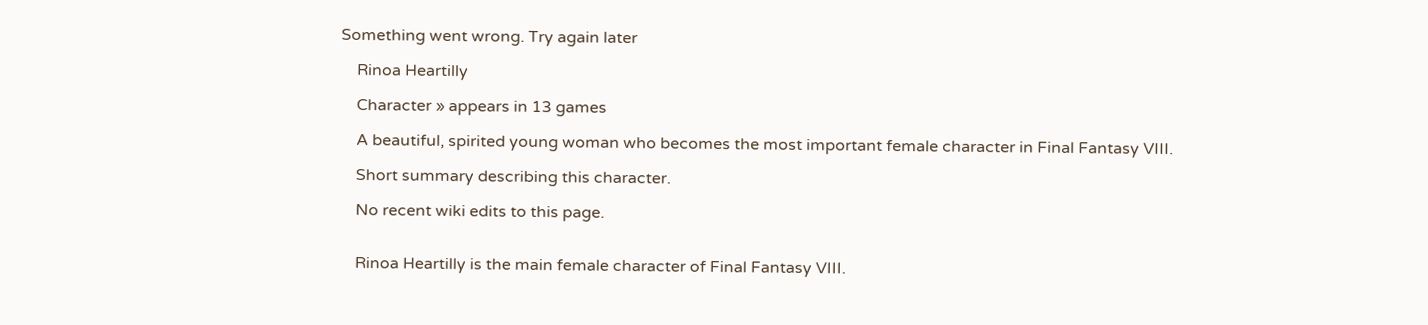Something went wrong. Try again later

    Rinoa Heartilly

    Character » appears in 13 games

    A beautiful, spirited young woman who becomes the most important female character in Final Fantasy VIII.

    Short summary describing this character.

    No recent wiki edits to this page.


    Rinoa Heartilly is the main female character of Final Fantasy VIII.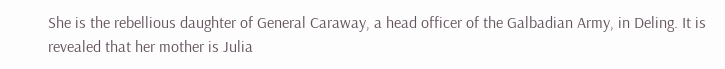She is the rebellious daughter of General Caraway, a head officer of the Galbadian Army, in Deling. It is revealed that her mother is Julia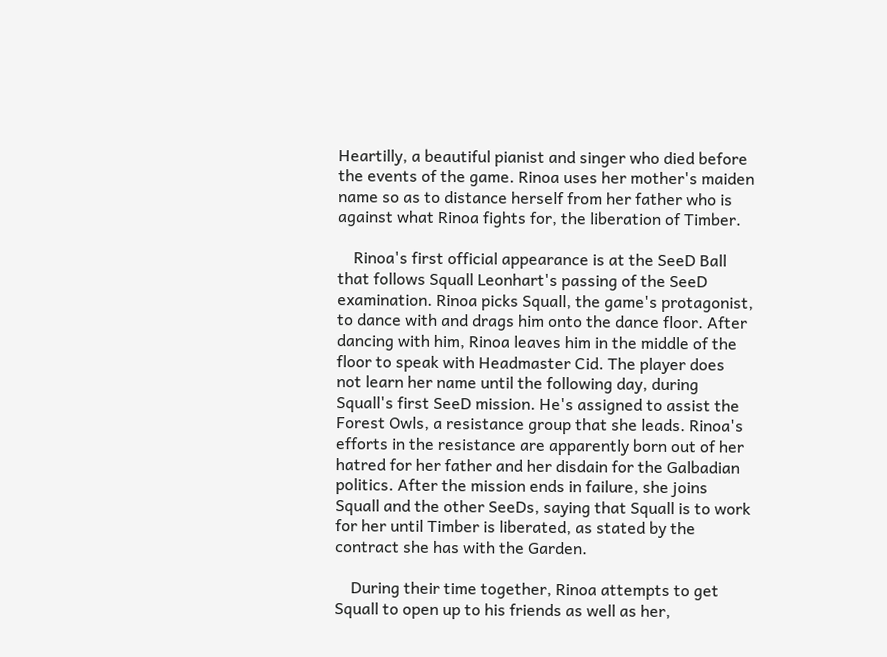Heartilly, a beautiful pianist and singer who died before the events of the game. Rinoa uses her mother's maiden name so as to distance herself from her father who is against what Rinoa fights for, the liberation of Timber.

    Rinoa's first official appearance is at the SeeD Ball that follows Squall Leonhart's passing of the SeeD examination. Rinoa picks Squall, the game's protagonist, to dance with and drags him onto the dance floor. After dancing with him, Rinoa leaves him in the middle of the floor to speak with Headmaster Cid. The player does not learn her name until the following day, during Squall's first SeeD mission. He's assigned to assist the Forest Owls, a resistance group that she leads. Rinoa's efforts in the resistance are apparently born out of her hatred for her father and her disdain for the Galbadian politics. After the mission ends in failure, she joins Squall and the other SeeDs, saying that Squall is to work for her until Timber is liberated, as stated by the contract she has with the Garden.

    During their time together, Rinoa attempts to get Squall to open up to his friends as well as her,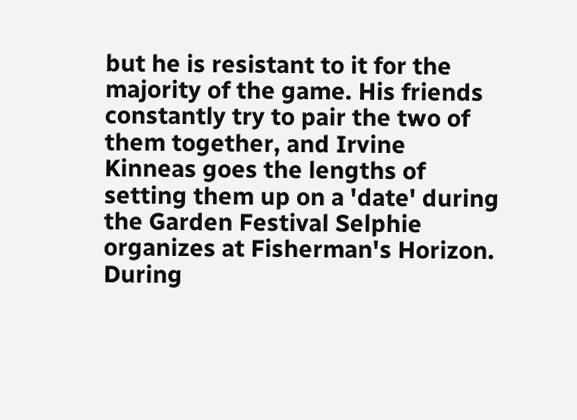but he is resistant to it for the majority of the game. His friends constantly try to pair the two of them together, and Irvine Kinneas goes the lengths of setting them up on a 'date' during the Garden Festival Selphie organizes at Fisherman's Horizon. During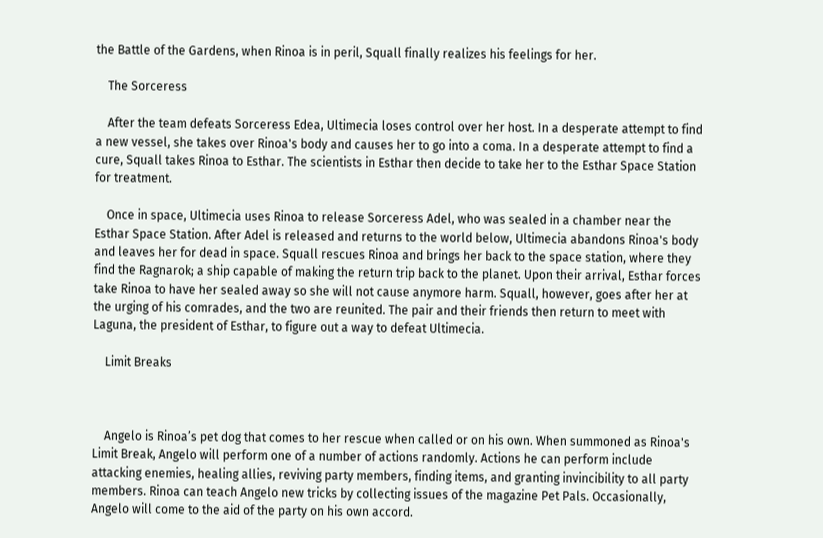the Battle of the Gardens, when Rinoa is in peril, Squall finally realizes his feelings for her.

    The Sorceress

    After the team defeats Sorceress Edea, Ultimecia loses control over her host. In a desperate attempt to find a new vessel, she takes over Rinoa's body and causes her to go into a coma. In a desperate attempt to find a cure, Squall takes Rinoa to Esthar. The scientists in Esthar then decide to take her to the Esthar Space Station for treatment.

    Once in space, Ultimecia uses Rinoa to release Sorceress Adel, who was sealed in a chamber near the Esthar Space Station. After Adel is released and returns to the world below, Ultimecia abandons Rinoa's body and leaves her for dead in space. Squall rescues Rinoa and brings her back to the space station, where they find the Ragnarok; a ship capable of making the return trip back to the planet. Upon their arrival, Esthar forces take Rinoa to have her sealed away so she will not cause anymore harm. Squall, however, goes after her at the urging of his comrades, and the two are reunited. The pair and their friends then return to meet with Laguna, the president of Esthar, to figure out a way to defeat Ultimecia.

    Limit Breaks



    Angelo is Rinoa’s pet dog that comes to her rescue when called or on his own. When summoned as Rinoa's Limit Break, Angelo will perform one of a number of actions randomly. Actions he can perform include attacking enemies, healing allies, reviving party members, finding items, and granting invincibility to all party members. Rinoa can teach Angelo new tricks by collecting issues of the magazine Pet Pals. Occasionally, Angelo will come to the aid of the party on his own accord.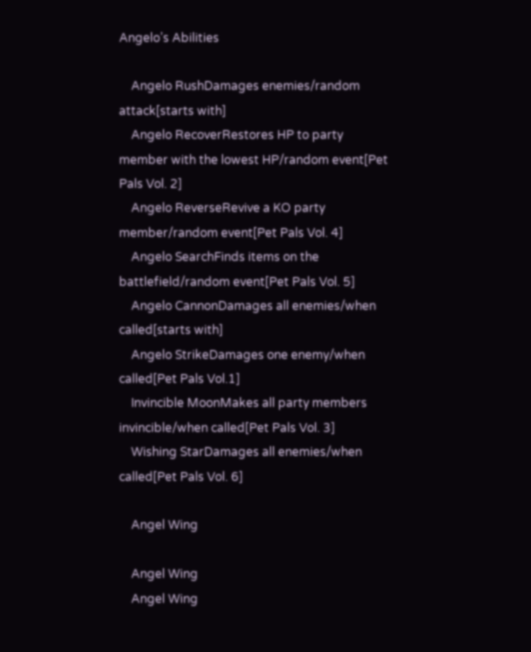Angelo’s Abilities

    Angelo RushDamages enemies/random attack[starts with]
    Angelo RecoverRestores HP to party member with the lowest HP/random event[Pet Pals Vol. 2]
    Angelo ReverseRevive a KO party member/random event[Pet Pals Vol. 4]
    Angelo SearchFinds items on the battlefield/random event[Pet Pals Vol. 5]
    Angelo CannonDamages all enemies/when called[starts with]
    Angelo StrikeDamages one enemy/when called[Pet Pals Vol.1]
    Invincible MoonMakes all party members invincible/when called[Pet Pals Vol. 3]
    Wishing StarDamages all enemies/when called[Pet Pals Vol. 6]

    Angel Wing

    Angel Wing
    Angel Wing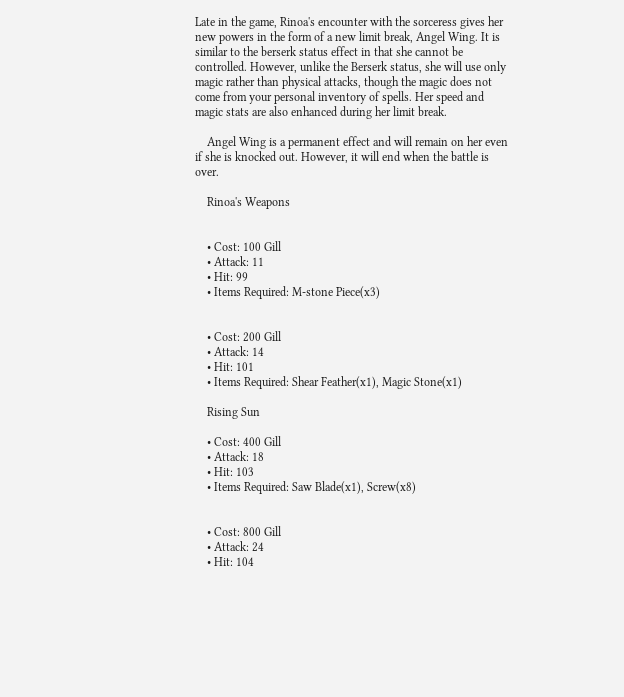Late in the game, Rinoa's encounter with the sorceress gives her new powers in the form of a new limit break, Angel Wing. It is similar to the berserk status effect in that she cannot be controlled. However, unlike the Berserk status, she will use only magic rather than physical attacks, though the magic does not come from your personal inventory of spells. Her speed and magic stats are also enhanced during her limit break.

    Angel Wing is a permanent effect and will remain on her even if she is knocked out. However, it will end when the battle is over.

    Rinoa's Weapons


    • Cost: 100 Gill
    • Attack: 11
    • Hit: 99
    • Items Required: M-stone Piece(x3)


    • Cost: 200 Gill
    • Attack: 14
    • Hit: 101
    • Items Required: Shear Feather(x1), Magic Stone(x1)

    Rising Sun

    • Cost: 400 Gill
    • Attack: 18
    • Hit: 103
    • Items Required: Saw Blade(x1), Screw(x8)


    • Cost: 800 Gill
    • Attack: 24
    • Hit: 104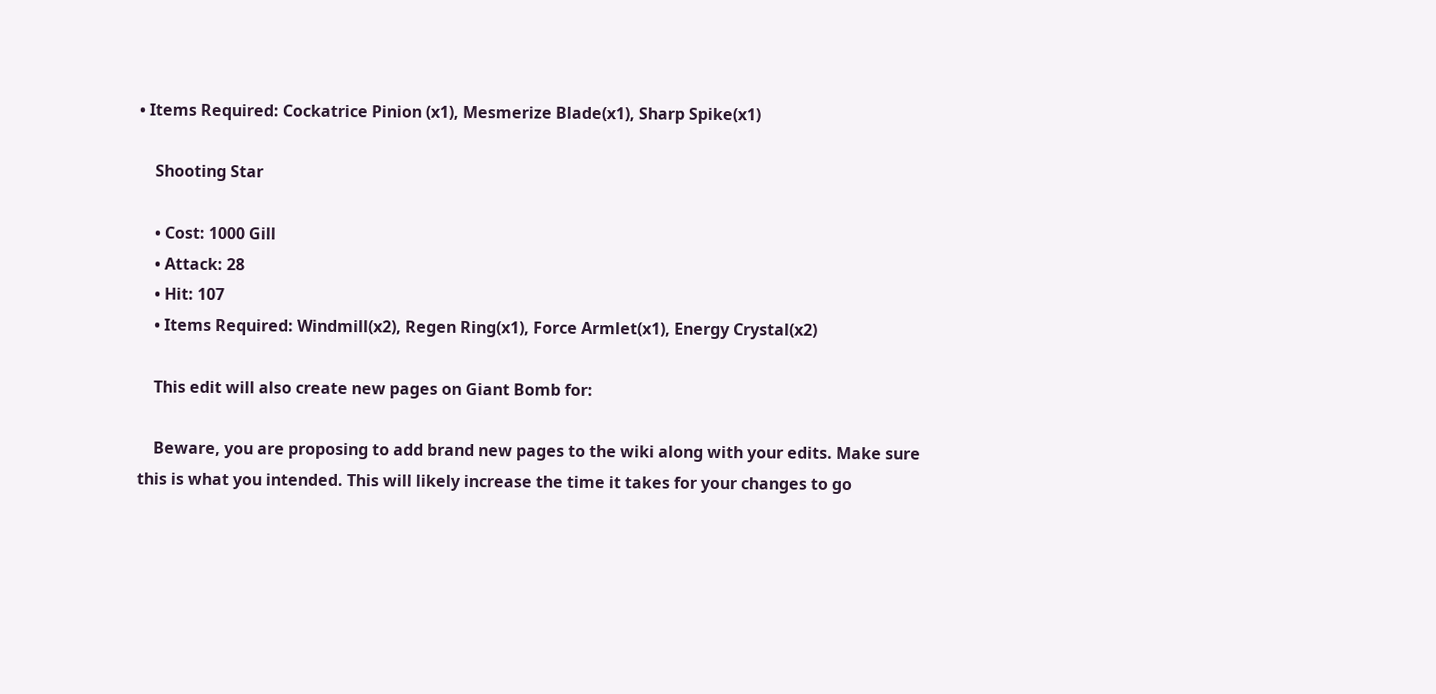• Items Required: Cockatrice Pinion (x1), Mesmerize Blade(x1), Sharp Spike(x1)

    Shooting Star

    • Cost: 1000 Gill
    • Attack: 28
    • Hit: 107
    • Items Required: Windmill(x2), Regen Ring(x1), Force Armlet(x1), Energy Crystal(x2)

    This edit will also create new pages on Giant Bomb for:

    Beware, you are proposing to add brand new pages to the wiki along with your edits. Make sure this is what you intended. This will likely increase the time it takes for your changes to go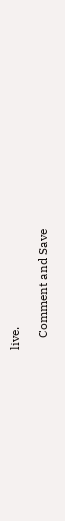live.

    Comment and Save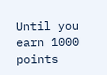Until you earn 1000 points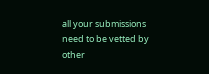all your submissions need to be vetted by other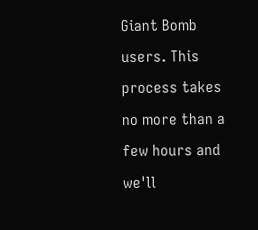Giant Bomb users. This process takes no more than a few hours and we'll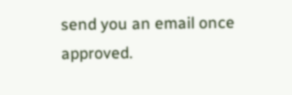send you an email once approved.